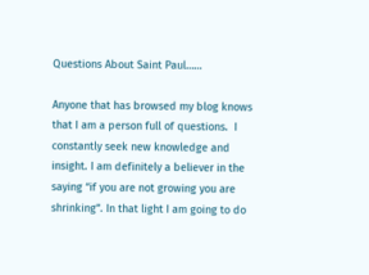Questions About Saint Paul……

Anyone that has browsed my blog knows that I am a person full of questions.  I constantly seek new knowledge and insight. I am definitely a believer in the saying “if you are not growing you are shrinking”. In that light I am going to do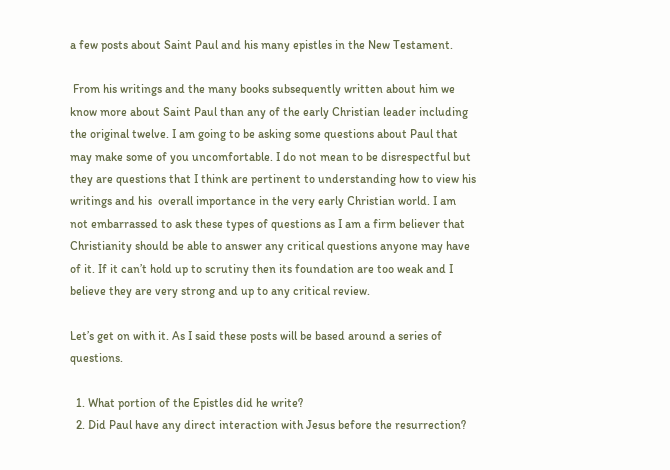a few posts about Saint Paul and his many epistles in the New Testament.

 From his writings and the many books subsequently written about him we know more about Saint Paul than any of the early Christian leader including  the original twelve. I am going to be asking some questions about Paul that may make some of you uncomfortable. I do not mean to be disrespectful but they are questions that I think are pertinent to understanding how to view his writings and his  overall importance in the very early Christian world. I am not embarrassed to ask these types of questions as I am a firm believer that Christianity should be able to answer any critical questions anyone may have of it. If it can’t hold up to scrutiny then its foundation are too weak and I believe they are very strong and up to any critical review.

Let’s get on with it. As I said these posts will be based around a series of questions.

  1. What portion of the Epistles did he write?
  2. Did Paul have any direct interaction with Jesus before the resurrection?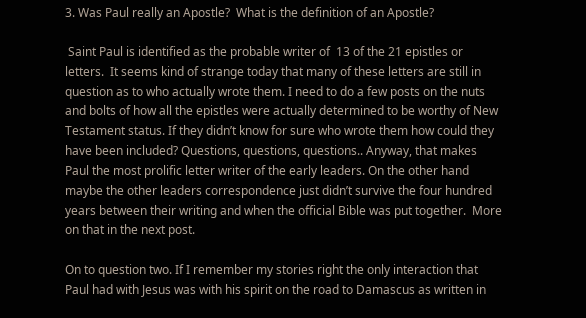3. Was Paul really an Apostle?  What is the definition of an Apostle?

 Saint Paul is identified as the probable writer of  13 of the 21 epistles or letters.  It seems kind of strange today that many of these letters are still in question as to who actually wrote them. I need to do a few posts on the nuts and bolts of how all the epistles were actually determined to be worthy of New Testament status. If they didn’t know for sure who wrote them how could they have been included? Questions, questions, questions.. Anyway, that makes Paul the most prolific letter writer of the early leaders. On the other hand maybe the other leaders correspondence just didn’t survive the four hundred years between their writing and when the official Bible was put together.  More on that in the next post.

On to question two. If I remember my stories right the only interaction that Paul had with Jesus was with his spirit on the road to Damascus as written in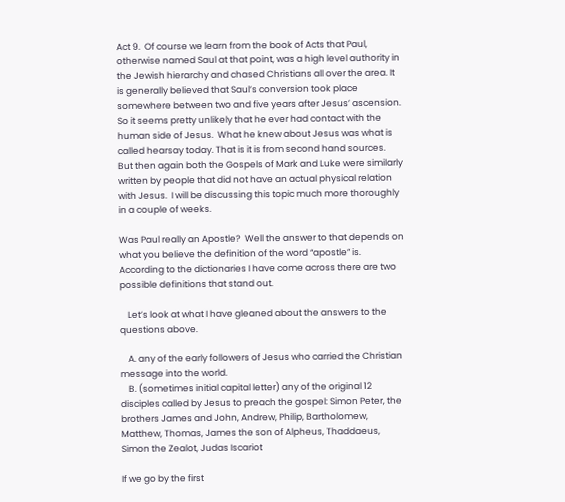Act 9.  Of course we learn from the book of Acts that Paul, otherwise named Saul at that point, was a high level authority in the Jewish hierarchy and chased Christians all over the area. It is generally believed that Saul’s conversion took place  somewhere between two and five years after Jesus’ ascension. So it seems pretty unlikely that he ever had contact with the human side of Jesus.  What he knew about Jesus was what is called hearsay today. That is it is from second hand sources.  But then again both the Gospels of Mark and Luke were similarly written by people that did not have an actual physical relation with Jesus.  I will be discussing this topic much more thoroughly in a couple of weeks.

Was Paul really an Apostle?  Well the answer to that depends on what you believe the definition of the word “apostle” is.  According to the dictionaries I have come across there are two possible definitions that stand out.

    Let’s look at what I have gleaned about the answers to the questions above.

    A. any of the early followers of Jesus who carried the Christian message into the world.
    B. (sometimes initial capital letter) any of the original 12 disciples called by Jesus to preach the gospel: Simon Peter, the brothers James and John, Andrew, Philip, Bartholomew, Matthew, Thomas, James the son of Alpheus, Thaddaeus, Simon the Zealot, Judas Iscariot

If we go by the first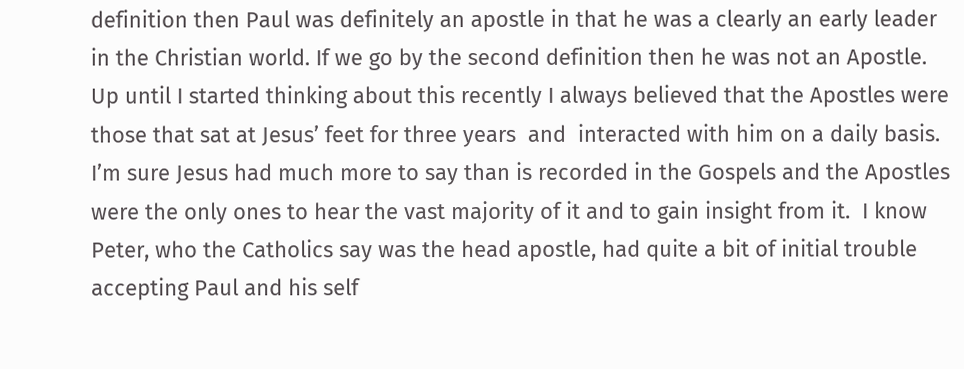definition then Paul was definitely an apostle in that he was a clearly an early leader in the Christian world. If we go by the second definition then he was not an Apostle. Up until I started thinking about this recently I always believed that the Apostles were those that sat at Jesus’ feet for three years  and  interacted with him on a daily basis. I’m sure Jesus had much more to say than is recorded in the Gospels and the Apostles were the only ones to hear the vast majority of it and to gain insight from it.  I know Peter, who the Catholics say was the head apostle, had quite a bit of initial trouble accepting Paul and his self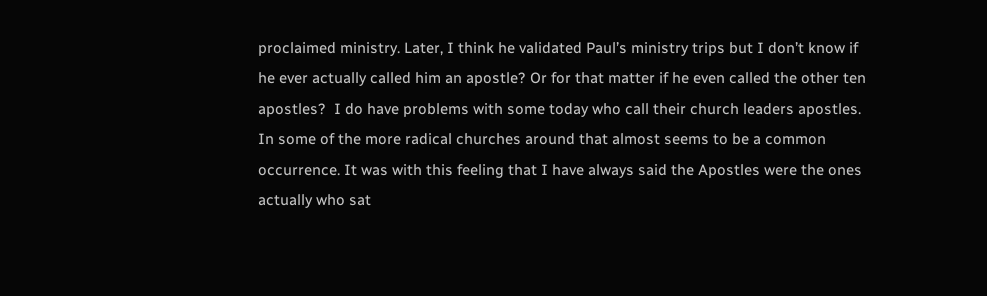proclaimed ministry. Later, I think he validated Paul’s ministry trips but I don’t know if he ever actually called him an apostle? Or for that matter if he even called the other ten apostles?  I do have problems with some today who call their church leaders apostles. In some of the more radical churches around that almost seems to be a common occurrence. It was with this feeling that I have always said the Apostles were the ones actually who sat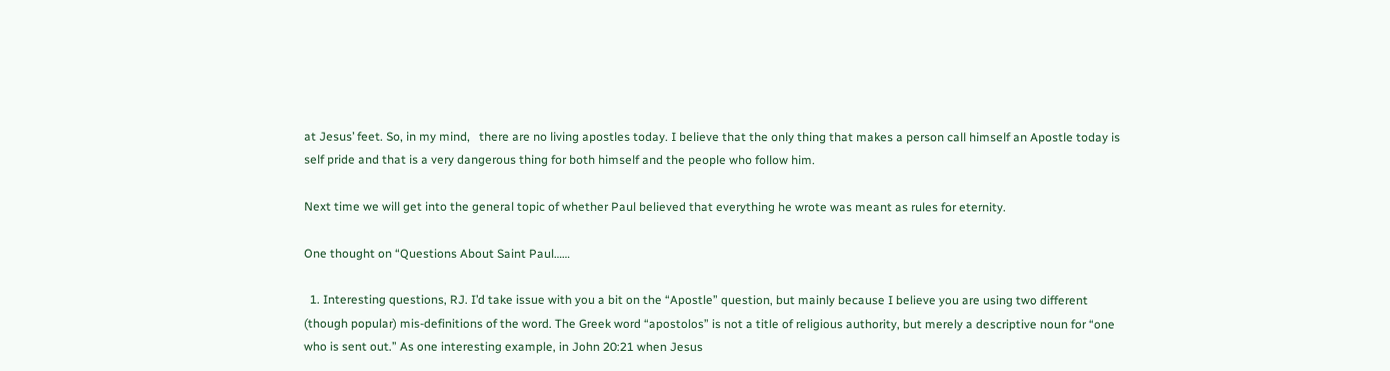at Jesus’ feet. So, in my mind,   there are no living apostles today. I believe that the only thing that makes a person call himself an Apostle today is self pride and that is a very dangerous thing for both himself and the people who follow him.

Next time we will get into the general topic of whether Paul believed that everything he wrote was meant as rules for eternity.

One thought on “Questions About Saint Paul……

  1. Interesting questions, RJ. I’d take issue with you a bit on the “Apostle” question, but mainly because I believe you are using two different (though popular) mis-definitions of the word. The Greek word “apostolos” is not a title of religious authority, but merely a descriptive noun for “one who is sent out.” As one interesting example, in John 20:21 when Jesus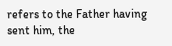refers to the Father having sent him, the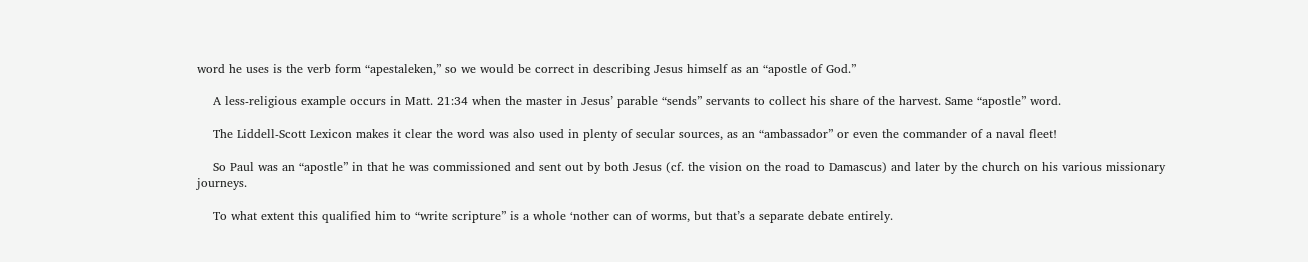word he uses is the verb form “apestaleken,” so we would be correct in describing Jesus himself as an “apostle of God.”

    A less-religious example occurs in Matt. 21:34 when the master in Jesus’ parable “sends” servants to collect his share of the harvest. Same “apostle” word.

    The Liddell-Scott Lexicon makes it clear the word was also used in plenty of secular sources, as an “ambassador” or even the commander of a naval fleet!

    So Paul was an “apostle” in that he was commissioned and sent out by both Jesus (cf. the vision on the road to Damascus) and later by the church on his various missionary journeys.

    To what extent this qualified him to “write scripture” is a whole ‘nother can of worms, but that’s a separate debate entirely.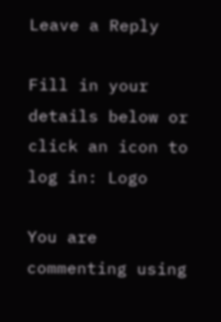Leave a Reply

Fill in your details below or click an icon to log in: Logo

You are commenting using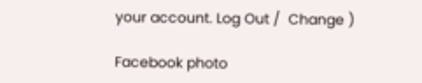your account. Log Out /  Change )

Facebook photo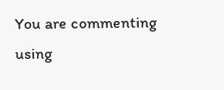You are commenting using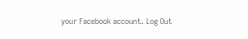your Facebook account. Log Out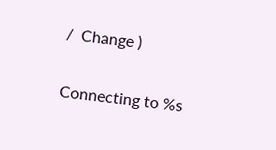/  Change )

Connecting to %s